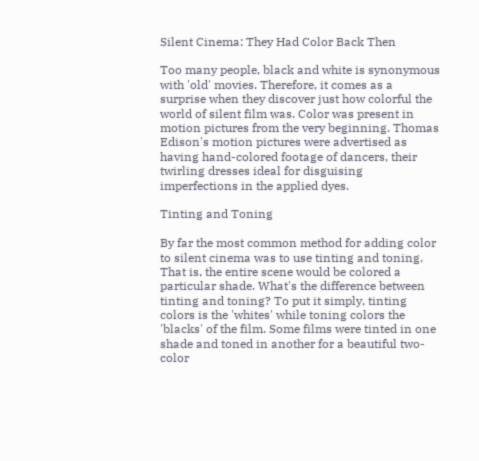Silent Cinema: They Had Color Back Then

Too many people, black and white is synonymous with 'old' movies. Therefore, it comes as a surprise when they discover just how colorful the world of silent film was. Color was present in motion pictures from the very beginning. Thomas Edison's motion pictures were advertised as having hand-colored footage of dancers, their twirling dresses ideal for disguising imperfections in the applied dyes.

Tinting and Toning

By far the most common method for adding color to silent cinema was to use tinting and toning. That is, the entire scene would be colored a particular shade. What's the difference between tinting and toning? To put it simply, tinting colors is the 'whites' while toning colors the 'blacks' of the film. Some films were tinted in one shade and toned in another for a beautiful two-color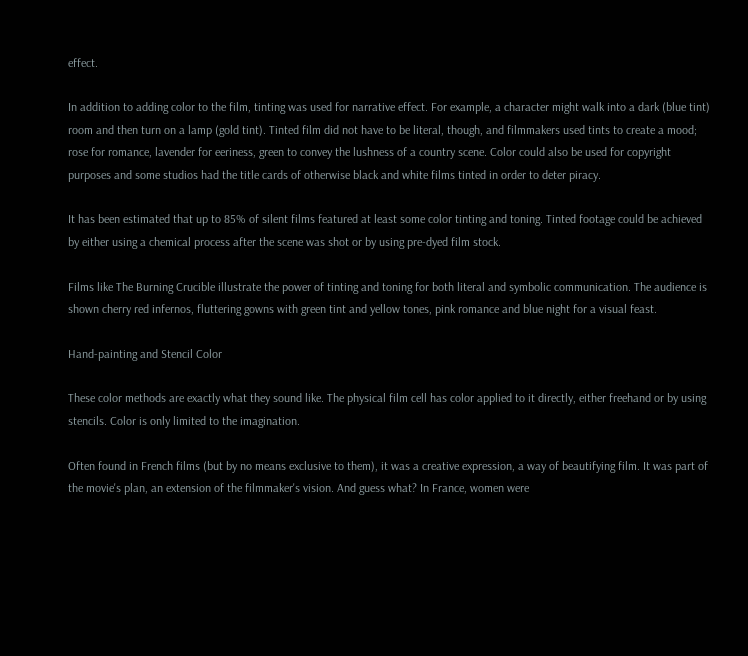effect.

In addition to adding color to the film, tinting was used for narrative effect. For example, a character might walk into a dark (blue tint) room and then turn on a lamp (gold tint). Tinted film did not have to be literal, though, and filmmakers used tints to create a mood; rose for romance, lavender for eeriness, green to convey the lushness of a country scene. Color could also be used for copyright purposes and some studios had the title cards of otherwise black and white films tinted in order to deter piracy.

It has been estimated that up to 85% of silent films featured at least some color tinting and toning. Tinted footage could be achieved by either using a chemical process after the scene was shot or by using pre-dyed film stock.

Films like The Burning Crucible illustrate the power of tinting and toning for both literal and symbolic communication. The audience is shown cherry red infernos, fluttering gowns with green tint and yellow tones, pink romance and blue night for a visual feast.

Hand-painting and Stencil Color

These color methods are exactly what they sound like. The physical film cell has color applied to it directly, either freehand or by using stencils. Color is only limited to the imagination.

Often found in French films (but by no means exclusive to them), it was a creative expression, a way of beautifying film. It was part of the movie's plan, an extension of the filmmaker's vision. And guess what? In France, women were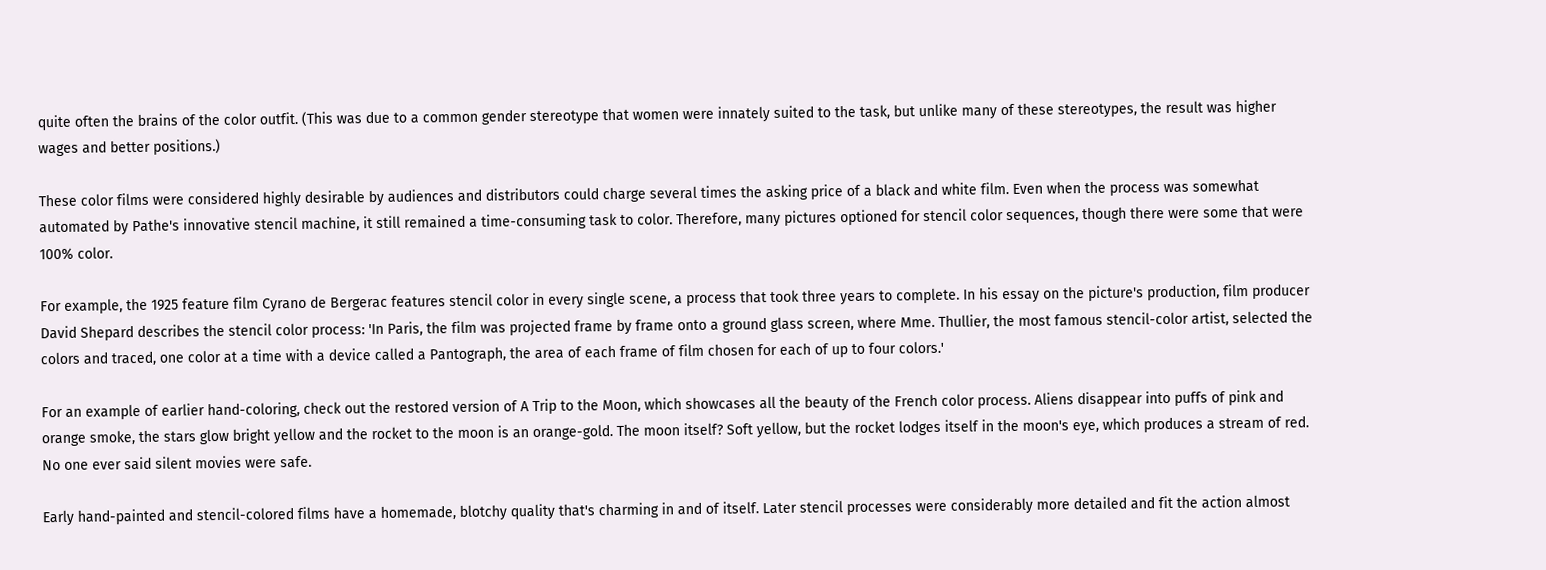quite often the brains of the color outfit. (This was due to a common gender stereotype that women were innately suited to the task, but unlike many of these stereotypes, the result was higher wages and better positions.)

These color films were considered highly desirable by audiences and distributors could charge several times the asking price of a black and white film. Even when the process was somewhat automated by Pathe's innovative stencil machine, it still remained a time-consuming task to color. Therefore, many pictures optioned for stencil color sequences, though there were some that were 100% color.

For example, the 1925 feature film Cyrano de Bergerac features stencil color in every single scene, a process that took three years to complete. In his essay on the picture's production, film producer David Shepard describes the stencil color process: 'In Paris, the film was projected frame by frame onto a ground glass screen, where Mme. Thullier, the most famous stencil-color artist, selected the colors and traced, one color at a time with a device called a Pantograph, the area of each frame of film chosen for each of up to four colors.'

For an example of earlier hand-coloring, check out the restored version of A Trip to the Moon, which showcases all the beauty of the French color process. Aliens disappear into puffs of pink and orange smoke, the stars glow bright yellow and the rocket to the moon is an orange-gold. The moon itself? Soft yellow, but the rocket lodges itself in the moon's eye, which produces a stream of red. No one ever said silent movies were safe.

Early hand-painted and stencil-colored films have a homemade, blotchy quality that's charming in and of itself. Later stencil processes were considerably more detailed and fit the action almost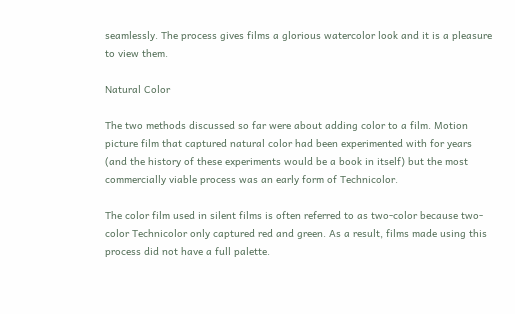seamlessly. The process gives films a glorious watercolor look and it is a pleasure to view them.

Natural Color

The two methods discussed so far were about adding color to a film. Motion picture film that captured natural color had been experimented with for years (and the history of these experiments would be a book in itself) but the most commercially viable process was an early form of Technicolor.

The color film used in silent films is often referred to as two-color because two-color Technicolor only captured red and green. As a result, films made using this process did not have a full palette.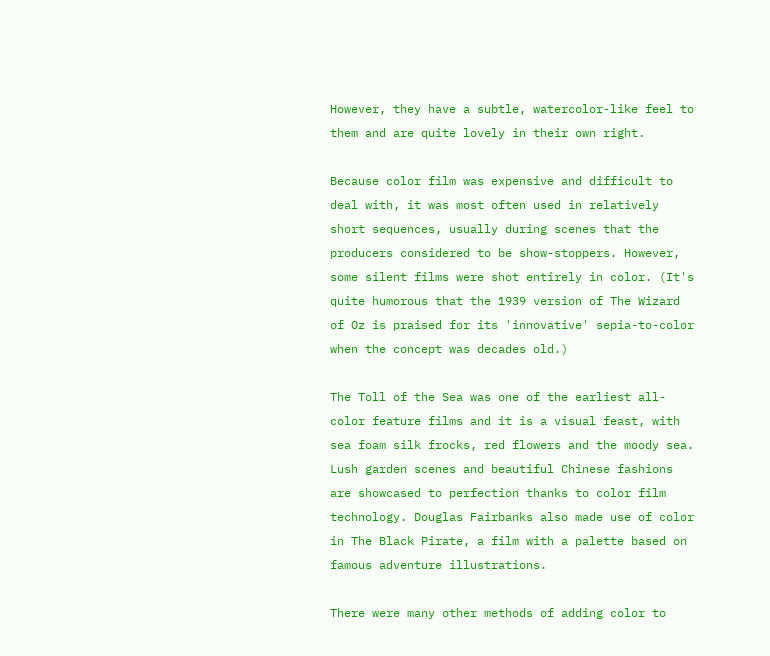However, they have a subtle, watercolor-like feel to them and are quite lovely in their own right.

Because color film was expensive and difficult to deal with, it was most often used in relatively short sequences, usually during scenes that the producers considered to be show-stoppers. However, some silent films were shot entirely in color. (It's quite humorous that the 1939 version of The Wizard of Oz is praised for its 'innovative' sepia-to-color when the concept was decades old.)

The Toll of the Sea was one of the earliest all-color feature films and it is a visual feast, with sea foam silk frocks, red flowers and the moody sea. Lush garden scenes and beautiful Chinese fashions are showcased to perfection thanks to color film technology. Douglas Fairbanks also made use of color in The Black Pirate, a film with a palette based on famous adventure illustrations.

There were many other methods of adding color to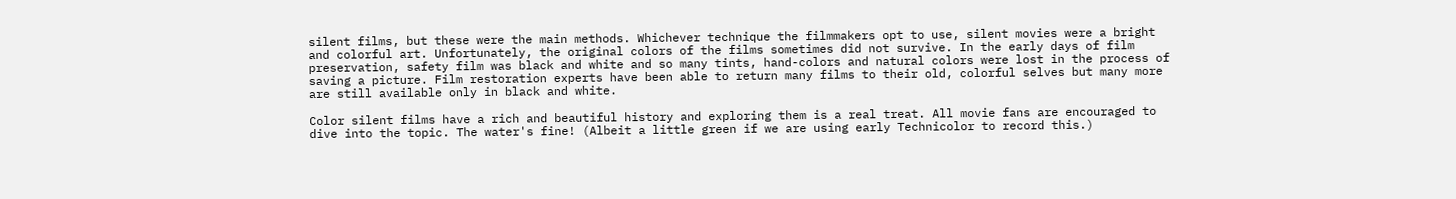silent films, but these were the main methods. Whichever technique the filmmakers opt to use, silent movies were a bright and colorful art. Unfortunately, the original colors of the films sometimes did not survive. In the early days of film preservation, safety film was black and white and so many tints, hand-colors and natural colors were lost in the process of saving a picture. Film restoration experts have been able to return many films to their old, colorful selves but many more are still available only in black and white.

Color silent films have a rich and beautiful history and exploring them is a real treat. All movie fans are encouraged to dive into the topic. The water's fine! (Albeit a little green if we are using early Technicolor to record this.)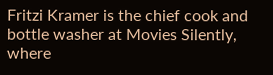Fritzi Kramer is the chief cook and bottle washer at Movies Silently, where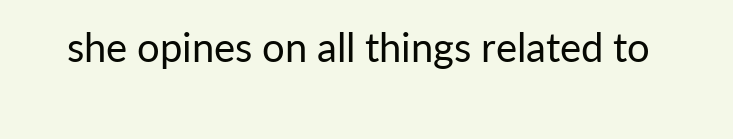she opines on all things related to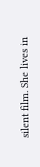silent film. She lives in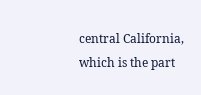central California, which is the part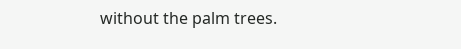without the palm trees.